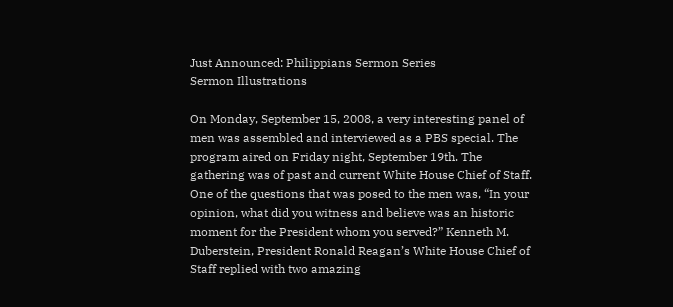Just Announced: Philippians Sermon Series
Sermon Illustrations

On Monday, September 15, 2008, a very interesting panel of men was assembled and interviewed as a PBS special. The program aired on Friday night, September 19th. The gathering was of past and current White House Chief of Staff. One of the questions that was posed to the men was, “In your opinion, what did you witness and believe was an historic moment for the President whom you served?” Kenneth M. Duberstein, President Ronald Reagan’s White House Chief of Staff replied with two amazing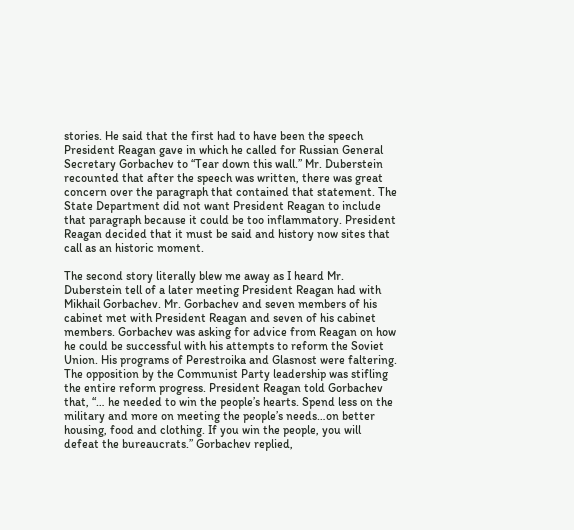stories. He said that the first had to have been the speech President Reagan gave in which he called for Russian General Secretary Gorbachev to “Tear down this wall.” Mr. Duberstein recounted that after the speech was written, there was great concern over the paragraph that contained that statement. The State Department did not want President Reagan to include that paragraph because it could be too inflammatory. President Reagan decided that it must be said and history now sites that call as an historic moment.

The second story literally blew me away as I heard Mr. Duberstein tell of a later meeting President Reagan had with Mikhail Gorbachev. Mr. Gorbachev and seven members of his cabinet met with President Reagan and seven of his cabinet members. Gorbachev was asking for advice from Reagan on how he could be successful with his attempts to reform the Soviet Union. His programs of Perestroika and Glasnost were faltering. The opposition by the Communist Party leadership was stifling the entire reform progress. President Reagan told Gorbachev that, “… he needed to win the people’s hearts. Spend less on the military and more on meeting the people’s needs…on better housing, food and clothing. If you win the people, you will defeat the bureaucrats.” Gorbachev replied,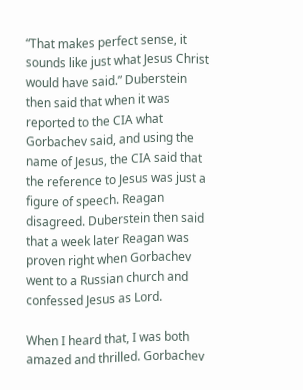“That makes perfect sense, it sounds like just what Jesus Christ would have said.” Duberstein then said that when it was reported to the CIA what Gorbachev said, and using the name of Jesus, the CIA said that the reference to Jesus was just a figure of speech. Reagan disagreed. Duberstein then said that a week later Reagan was proven right when Gorbachev went to a Russian church and confessed Jesus as Lord.

When I heard that, I was both amazed and thrilled. Gorbachev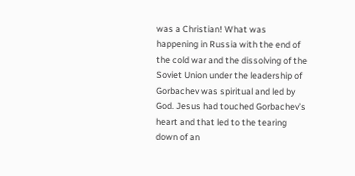was a Christian! What was happening in Russia with the end of the cold war and the dissolving of the Soviet Union under the leadership of Gorbachev was spiritual and led by God. Jesus had touched Gorbachev’s heart and that led to the tearing down of an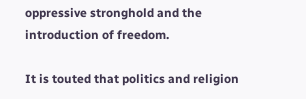oppressive stronghold and the introduction of freedom.

It is touted that politics and religion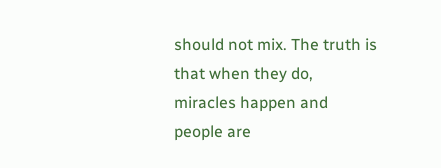should not mix. The truth is that when they do, miracles happen and people are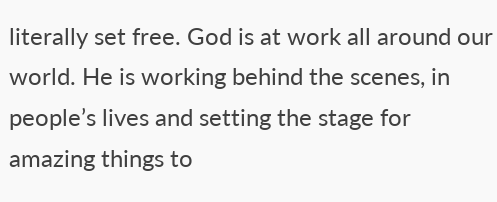literally set free. God is at work all around our world. He is working behind the scenes, in people’s lives and setting the stage for amazing things to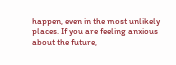happen, even in the most unlikely places. If you are feeling anxious about the future,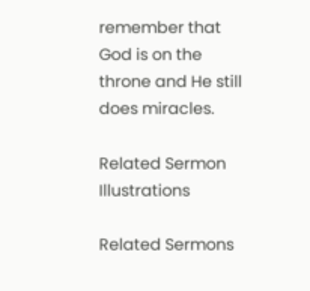remember that God is on the throne and He still does miracles.

Related Sermon Illustrations

Related Sermons